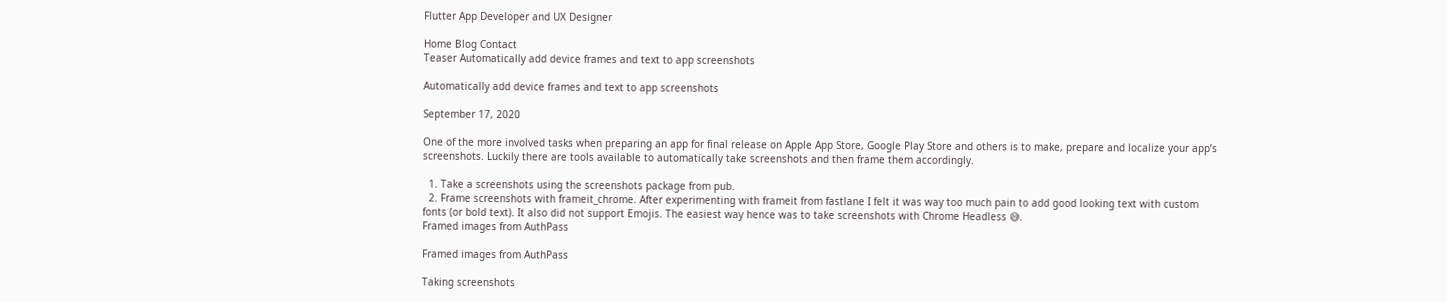Flutter App Developer and UX Designer

Home Blog Contact
Teaser Automatically add device frames and text to app screenshots

Automatically add device frames and text to app screenshots

September 17, 2020

One of the more involved tasks when preparing an app for final release on Apple App Store, Google Play Store and others is to make, prepare and localize your app’s screenshots. Luckily there are tools available to automatically take screenshots and then frame them accordingly.

  1. Take a screenshots using the screenshots package from pub.
  2. Frame screenshots with frameit_chrome. After experimenting with frameit from fastlane I felt it was way too much pain to add good looking text with custom fonts (or bold text). It also did not support Emojis. The easiest way hence was to take screenshots with Chrome Headless 😅.
Framed images from AuthPass

Framed images from AuthPass

Taking screenshots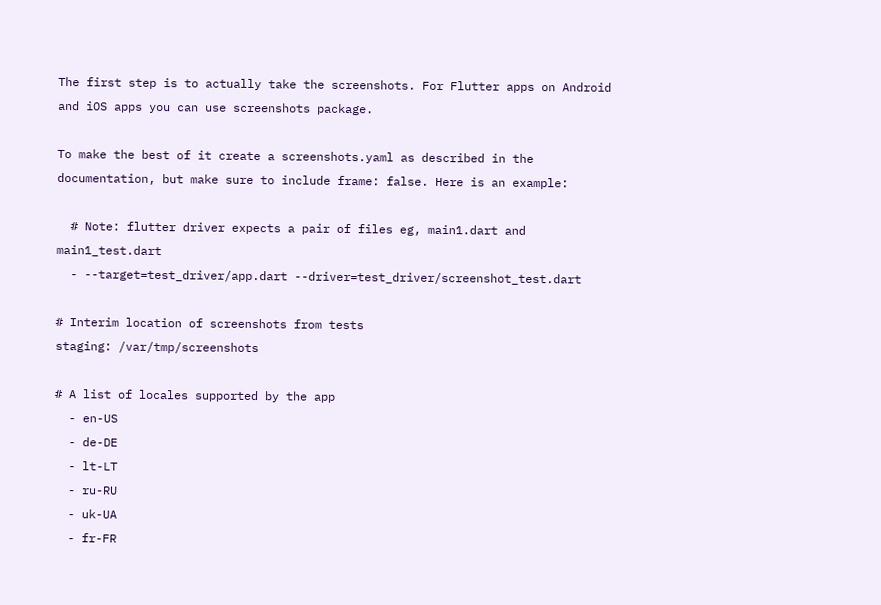The first step is to actually take the screenshots. For Flutter apps on Android and iOS apps you can use screenshots package.

To make the best of it create a screenshots.yaml as described in the documentation, but make sure to include frame: false. Here is an example:

  # Note: flutter driver expects a pair of files eg, main1.dart and main1_test.dart
  - --target=test_driver/app.dart --driver=test_driver/screenshot_test.dart

# Interim location of screenshots from tests
staging: /var/tmp/screenshots

# A list of locales supported by the app
  - en-US
  - de-DE
  - lt-LT
  - ru-RU
  - uk-UA
  - fr-FR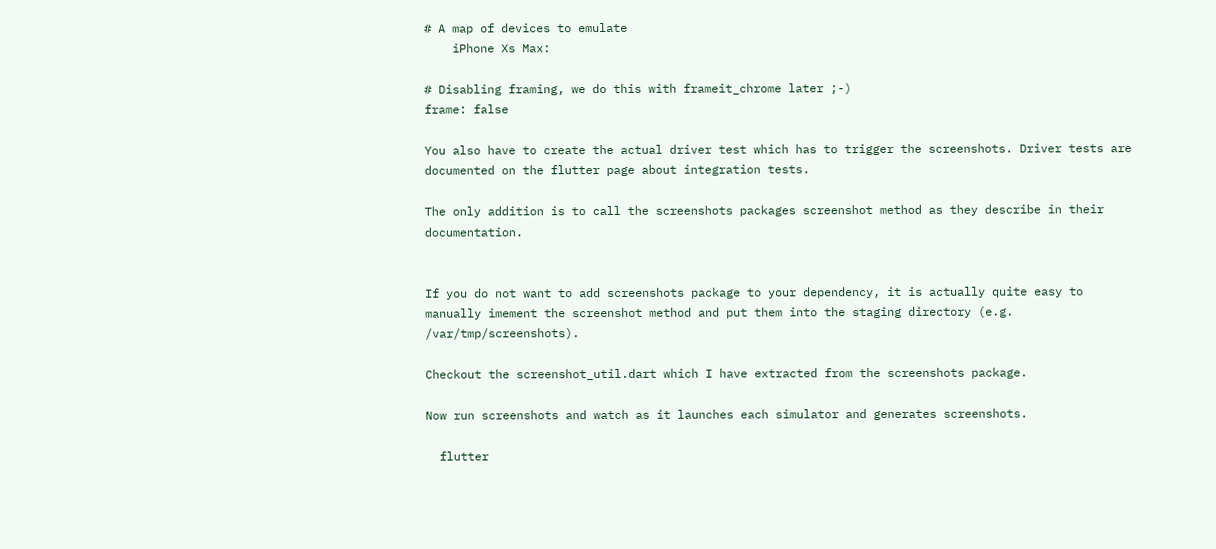# A map of devices to emulate
    iPhone Xs Max:

# Disabling framing, we do this with frameit_chrome later ;-)
frame: false

You also have to create the actual driver test which has to trigger the screenshots. Driver tests are documented on the flutter page about integration tests.

The only addition is to call the screenshots packages screenshot method as they describe in their documentation.


If you do not want to add screenshots package to your dependency, it is actually quite easy to manually imement the screenshot method and put them into the staging directory (e.g. /var/tmp/screenshots).

Checkout the screenshot_util.dart which I have extracted from the screenshots package.

Now run screenshots and watch as it launches each simulator and generates screenshots.

  flutter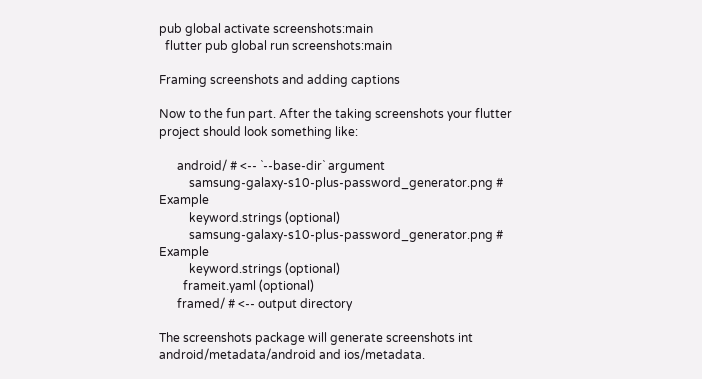pub global activate screenshots:main
  flutter pub global run screenshots:main

Framing screenshots and adding captions

Now to the fun part. After the taking screenshots your flutter project should look something like:

      android/ # <-- `--base-dir` argument
          samsung-galaxy-s10-plus-password_generator.png # Example
          keyword.strings (optional)
          samsung-galaxy-s10-plus-password_generator.png # Example
          keyword.strings (optional)
        frameit.yaml (optional)
      framed/ # <-- output directory

The screenshots package will generate screenshots int android/metadata/android and ios/metadata.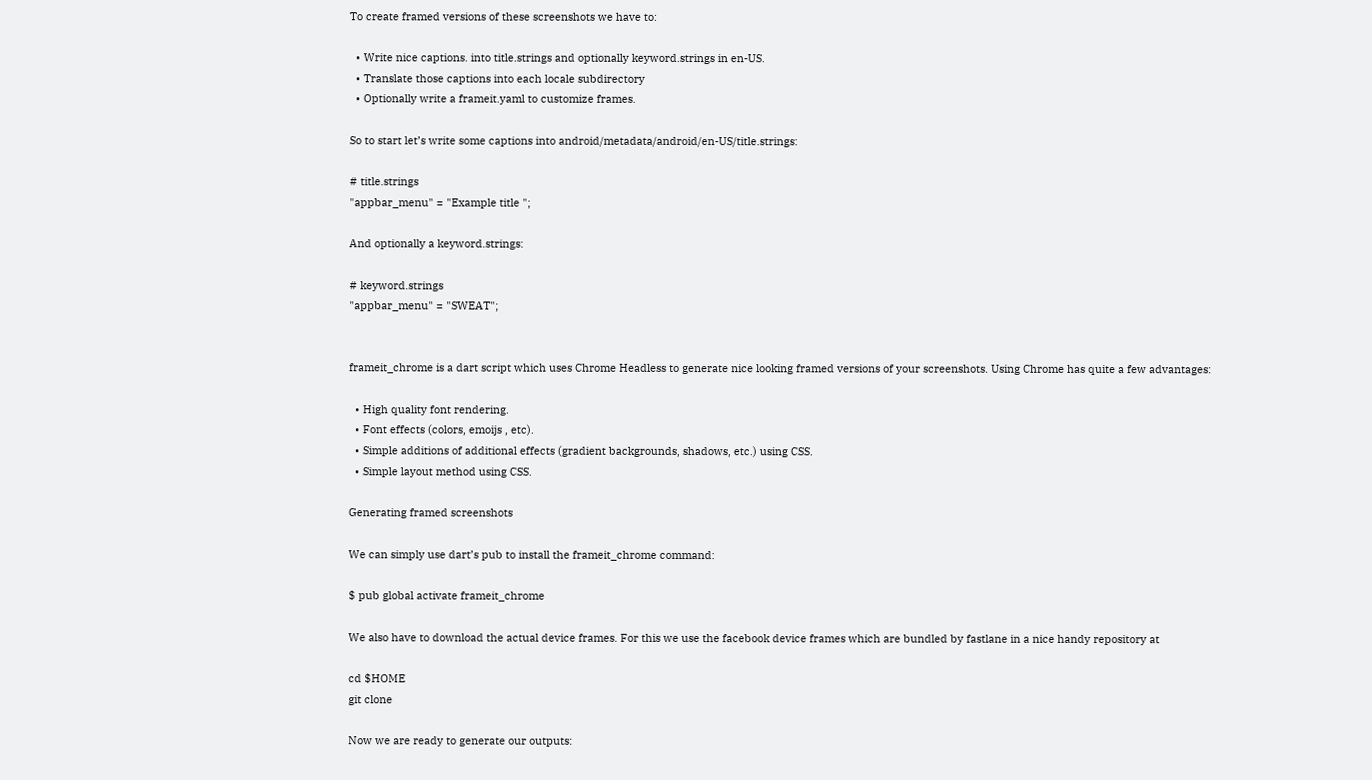To create framed versions of these screenshots we have to:

  • Write nice captions. into title.strings and optionally keyword.strings in en-US.
  • Translate those captions into each locale subdirectory
  • Optionally write a frameit.yaml to customize frames.

So to start let’s write some captions into android/metadata/android/en-US/title.strings:

# title.strings
"appbar_menu" = "Example title ";

And optionally a keyword.strings:

# keyword.strings
"appbar_menu" = "SWEAT";


frameit_chrome is a dart script which uses Chrome Headless to generate nice looking framed versions of your screenshots. Using Chrome has quite a few advantages:

  • High quality font rendering.
  • Font effects (colors, emoijs , etc).
  • Simple additions of additional effects (gradient backgrounds, shadows, etc.) using CSS.
  • Simple layout method using CSS.

Generating framed screenshots

We can simply use dart’s pub to install the frameit_chrome command:

$ pub global activate frameit_chrome

We also have to download the actual device frames. For this we use the facebook device frames which are bundled by fastlane in a nice handy repository at

cd $HOME
git clone

Now we are ready to generate our outputs: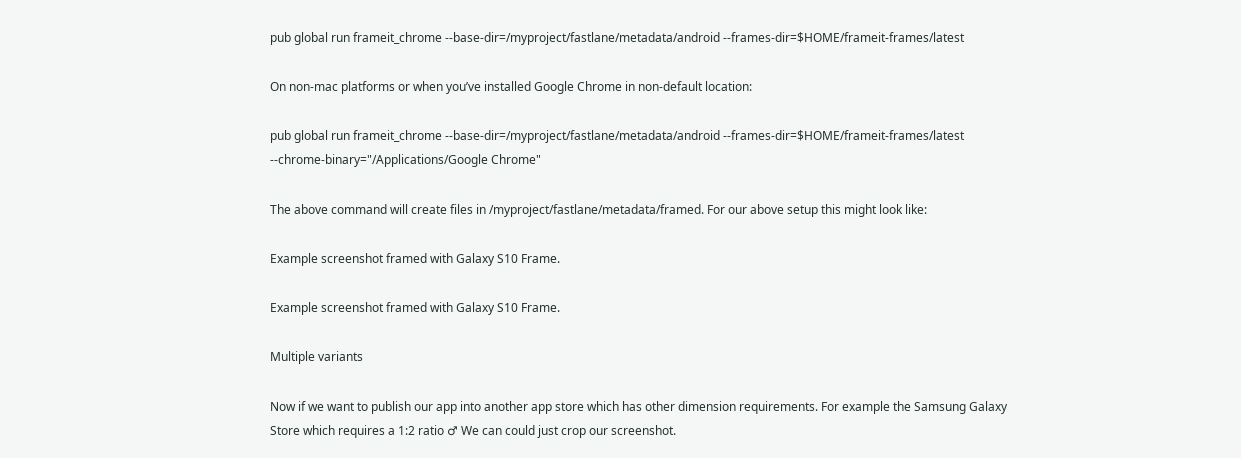pub global run frameit_chrome --base-dir=/myproject/fastlane/metadata/android --frames-dir=$HOME/frameit-frames/latest

On non-mac platforms or when you’ve installed Google Chrome in non-default location:

pub global run frameit_chrome --base-dir=/myproject/fastlane/metadata/android --frames-dir=$HOME/frameit-frames/latest --chrome-binary="/Applications/Google Chrome"

The above command will create files in /myproject/fastlane/metadata/framed. For our above setup this might look like:

Example screenshot framed with Galaxy S10 Frame.

Example screenshot framed with Galaxy S10 Frame.

Multiple variants

Now if we want to publish our app into another app store which has other dimension requirements. For example the Samsung Galaxy Store which requires a 1:2 ratio ♂ We can could just crop our screenshot.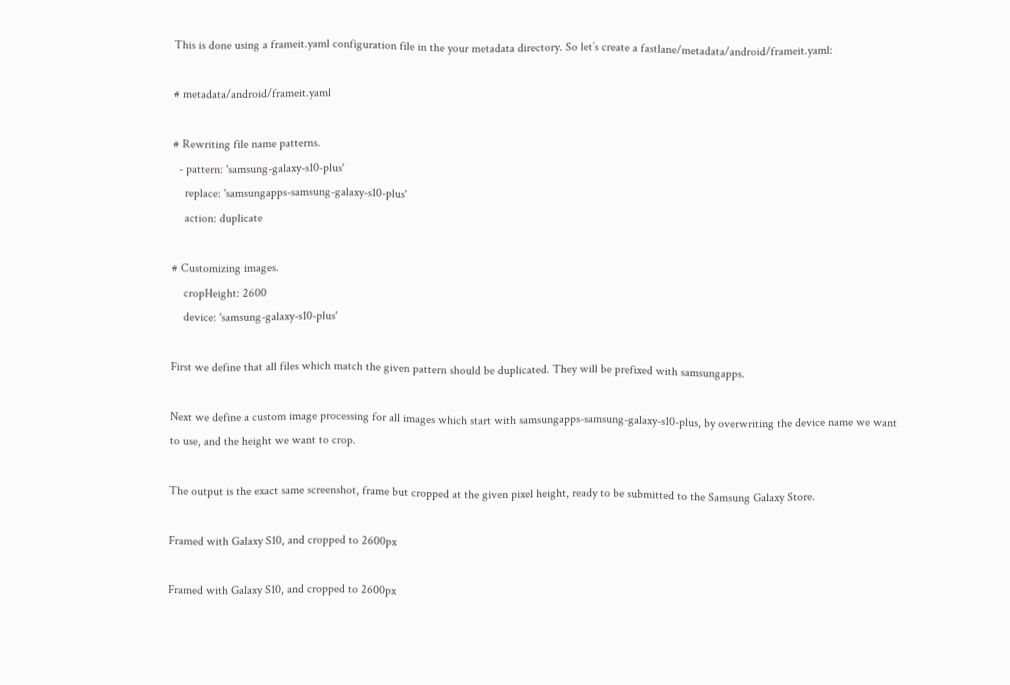This is done using a frameit.yaml configuration file in the your metadata directory. So let’s create a fastlane/metadata/android/frameit.yaml:

# metadata/android/frameit.yaml

# Rewriting file name patterns.
  - pattern: 'samsung-galaxy-s10-plus'
    replace: 'samsungapps-samsung-galaxy-s10-plus'
    action: duplicate

# Customizing images.
    cropHeight: 2600
    device: 'samsung-galaxy-s10-plus'

First we define that all files which match the given pattern should be duplicated. They will be prefixed with samsungapps.

Next we define a custom image processing for all images which start with samsungapps-samsung-galaxy-s10-plus, by overwriting the device name we want to use, and the height we want to crop.

The output is the exact same screenshot, frame but cropped at the given pixel height, ready to be submitted to the Samsung Galaxy Store.

Framed with Galaxy S10, and cropped to 2600px

Framed with Galaxy S10, and cropped to 2600px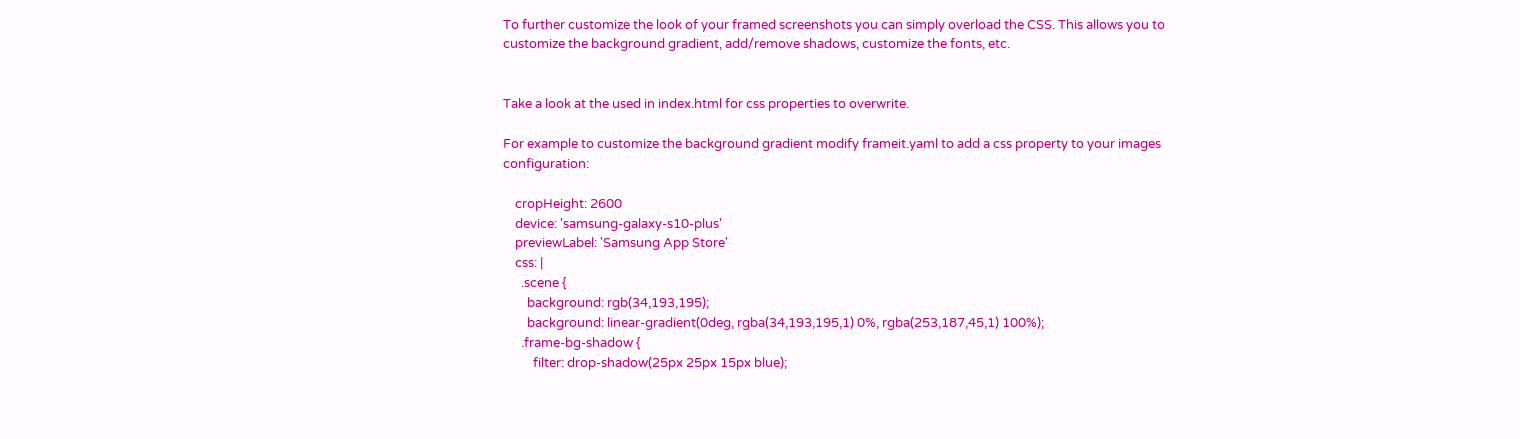To further customize the look of your framed screenshots you can simply overload the CSS. This allows you to customize the background gradient, add/remove shadows, customize the fonts, etc.


Take a look at the used in index.html for css properties to overwrite.

For example to customize the background gradient modify frameit.yaml to add a css property to your images configuration:

    cropHeight: 2600
    device: 'samsung-galaxy-s10-plus'
    previewLabel: 'Samsung App Store'
    css: |
      .scene {
        background: rgb(34,193,195);
        background: linear-gradient(0deg, rgba(34,193,195,1) 0%, rgba(253,187,45,1) 100%);
      .frame-bg-shadow {
          filter: drop-shadow(25px 25px 15px blue);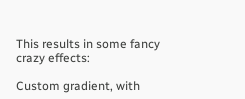This results in some fancy crazy effects:

Custom gradient, with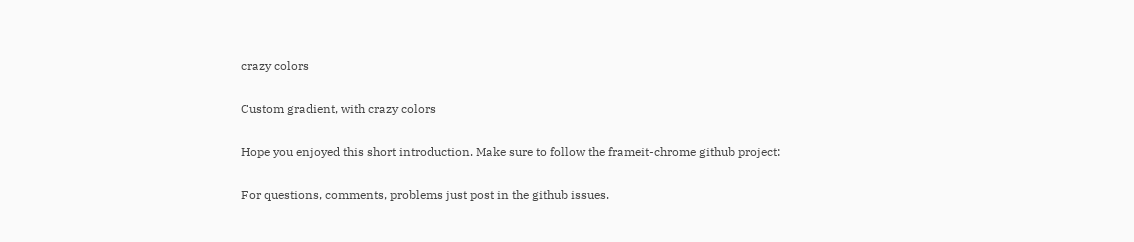crazy colors

Custom gradient, with crazy colors

Hope you enjoyed this short introduction. Make sure to follow the frameit-chrome github project:

For questions, comments, problems just post in the github issues.